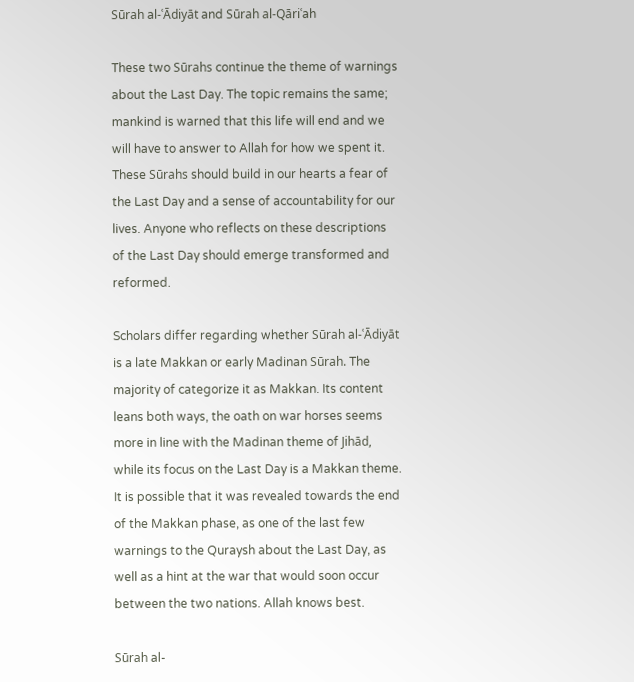Sūrah al-ʿĀdiyāt and Sūrah al-Qāriʿah

These two Sūrahs continue the theme of warnings about the Last Day. The topic remains the same; mankind is warned that this life will end and we will have to answer to Allah for how we spent it. These Sūrahs should build in our hearts a fear of the Last Day and a sense of accountability for our lives. Anyone who reflects on these descriptions of the Last Day should emerge transformed and reformed.

Scholars differ regarding whether Sūrah al-ʿĀdiyāt is a late Makkan or early Madinan Sūrah. The majority of categorize it as Makkan. Its content leans both ways, the oath on war horses seems more in line with the Madinan theme of Jihād, while its focus on the Last Day is a Makkan theme. It is possible that it was revealed towards the end of the Makkan phase, as one of the last few warnings to the Quraysh about the Last Day, as well as a hint at the war that would soon occur between the two nations. Allah knows best.

Sūrah al-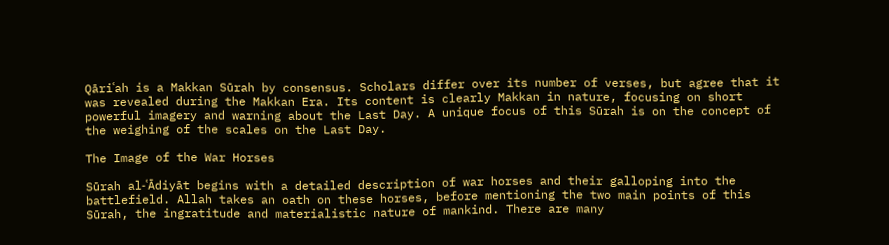Qāriʿah is a Makkan Sūrah by consensus. Scholars differ over its number of verses, but agree that it was revealed during the Makkan Era. Its content is clearly Makkan in nature, focusing on short powerful imagery and warning about the Last Day. A unique focus of this Sūrah is on the concept of the weighing of the scales on the Last Day.

The Image of the War Horses

Sūrah al-ʿĀdiyāt begins with a detailed description of war horses and their galloping into the battlefield. Allah takes an oath on these horses, before mentioning the two main points of this Sūrah, the ingratitude and materialistic nature of mankind. There are many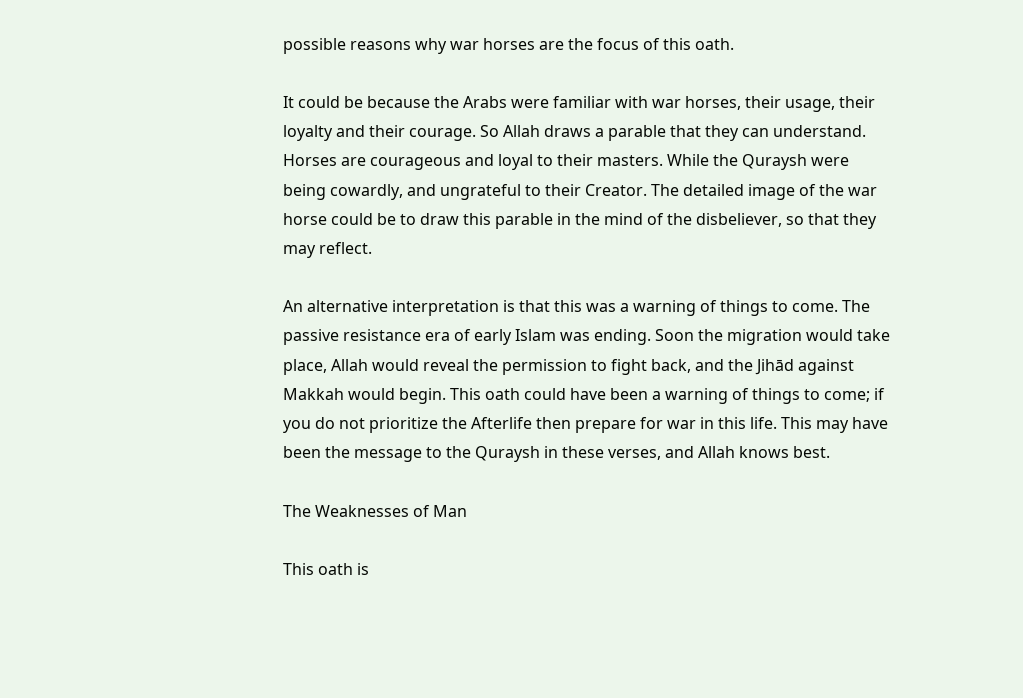possible reasons why war horses are the focus of this oath.

It could be because the Arabs were familiar with war horses, their usage, their loyalty and their courage. So Allah draws a parable that they can understand. Horses are courageous and loyal to their masters. While the Quraysh were being cowardly, and ungrateful to their Creator. The detailed image of the war horse could be to draw this parable in the mind of the disbeliever, so that they may reflect.

An alternative interpretation is that this was a warning of things to come. The passive resistance era of early Islam was ending. Soon the migration would take place, Allah would reveal the permission to fight back, and the Jihād against Makkah would begin. This oath could have been a warning of things to come; if you do not prioritize the Afterlife then prepare for war in this life. This may have been the message to the Quraysh in these verses, and Allah knows best.

The Weaknesses of Man

This oath is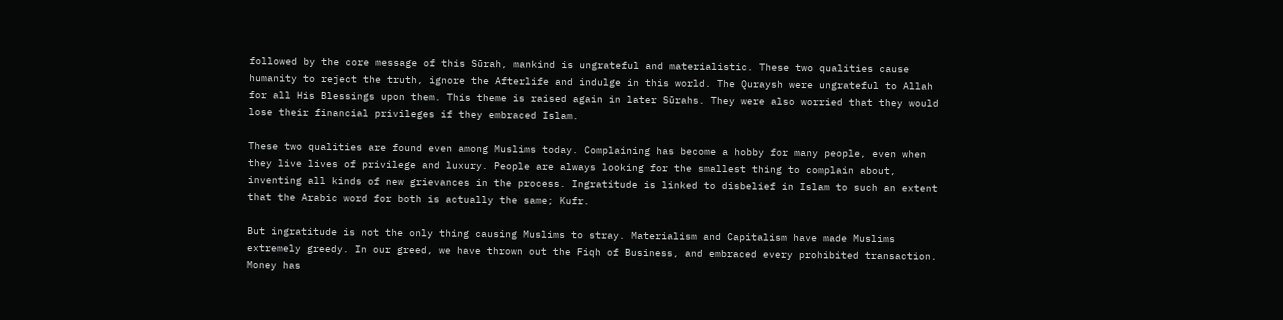followed by the core message of this Sūrah, mankind is ungrateful and materialistic. These two qualities cause humanity to reject the truth, ignore the Afterlife and indulge in this world. The Quraysh were ungrateful to Allah for all His Blessings upon them. This theme is raised again in later Sūrahs. They were also worried that they would lose their financial privileges if they embraced Islam.

These two qualities are found even among Muslims today. Complaining has become a hobby for many people, even when they live lives of privilege and luxury. People are always looking for the smallest thing to complain about, inventing all kinds of new grievances in the process. Ingratitude is linked to disbelief in Islam to such an extent that the Arabic word for both is actually the same; Kufr.

But ingratitude is not the only thing causing Muslims to stray. Materialism and Capitalism have made Muslims extremely greedy. In our greed, we have thrown out the Fiqh of Business, and embraced every prohibited transaction. Money has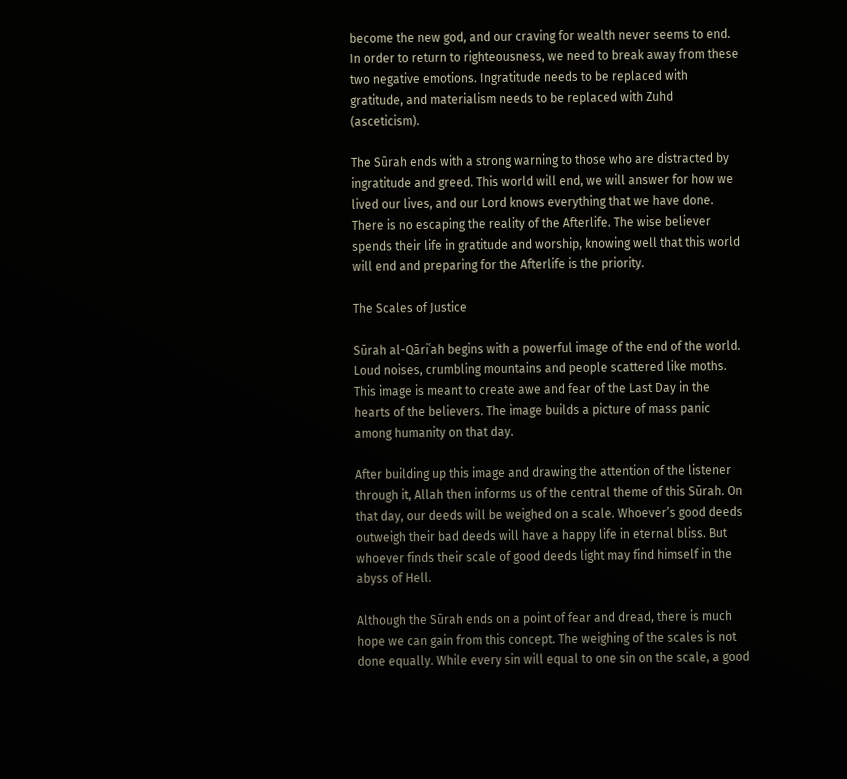become the new god, and our craving for wealth never seems to end. In order to return to righteousness, we need to break away from these two negative emotions. Ingratitude needs to be replaced with gratitude, and materialism needs to be replaced with Zuhd (asceticism).

The Sūrah ends with a strong warning to those who are distracted by ingratitude and greed. This world will end, we will answer for how we lived our lives, and our Lord knows everything that we have done. There is no escaping the reality of the Afterlife. The wise believer spends their life in gratitude and worship, knowing well that this world will end and preparing for the Afterlife is the priority.

The Scales of Justice

Sūrah al-Qāriʿah begins with a powerful image of the end of the world. Loud noises, crumbling mountains and people scattered like moths. This image is meant to create awe and fear of the Last Day in the hearts of the believers. The image builds a picture of mass panic among humanity on that day.

After building up this image and drawing the attention of the listener through it, Allah then informs us of the central theme of this Sūrah. On that day, our deeds will be weighed on a scale. Whoever’s good deeds outweigh their bad deeds will have a happy life in eternal bliss. But whoever finds their scale of good deeds light may find himself in the abyss of Hell.

Although the Sūrah ends on a point of fear and dread, there is much hope we can gain from this concept. The weighing of the scales is not done equally. While every sin will equal to one sin on the scale, a good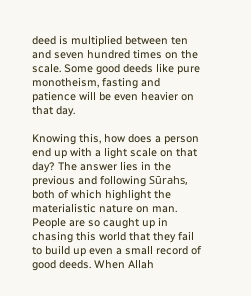deed is multiplied between ten and seven hundred times on the scale. Some good deeds like pure monotheism, fasting and patience will be even heavier on that day.

Knowing this, how does a person end up with a light scale on that day? The answer lies in the previous and following Sūrahs, both of which highlight the materialistic nature on man. People are so caught up in chasing this world that they fail to build up even a small record of good deeds. When Allah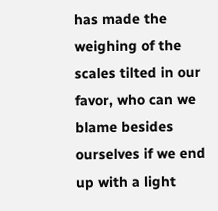has made the weighing of the scales tilted in our favor, who can we blame besides ourselves if we end up with a light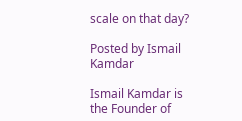scale on that day?

Posted by Ismail Kamdar

Ismail Kamdar is the Founder of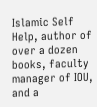Islamic Self Help, author of over a dozen books, faculty manager of IOU, and a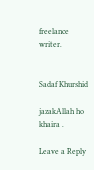freelance writer.


Sadaf Khurshid

jazakAllah ho khaira .

Leave a Reply